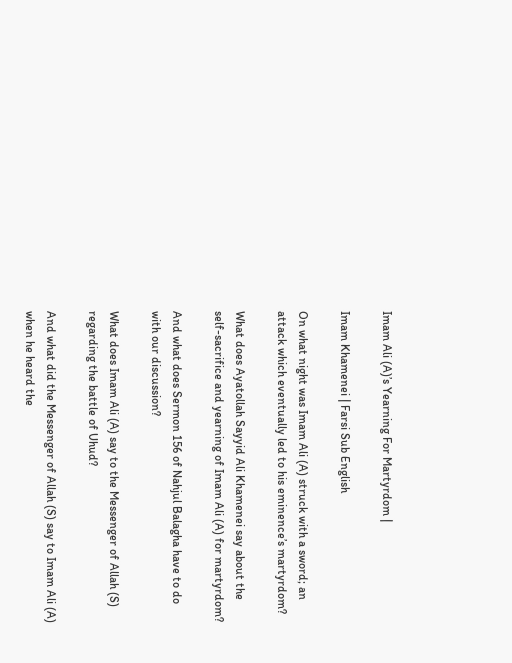Imam Ali (A)’s Yearning For Martyrdom |

Imam Khamenei | Farsi Sub English

On what night was Imam Ali (A) struck with a sword; an attack which eventually led to his eminence’s martyrdom?

What does Ayatollah Sayyid Ali Khamenei say about the self-sacrifice and yearning of Imam Ali (A) for martyrdom?

And what does Sermon 156 of Nahjul Balagha have to do with our discussion?

What does Imam Ali (A) say to the Messenger of Allah (S) regarding the battle of Uhud?

And what did the Messenger of Allah (S) say to Imam Ali (A) when he heard the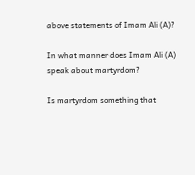above statements of Imam Ali (A)?

In what manner does Imam Ali (A) speak about martyrdom?

Is martyrdom something that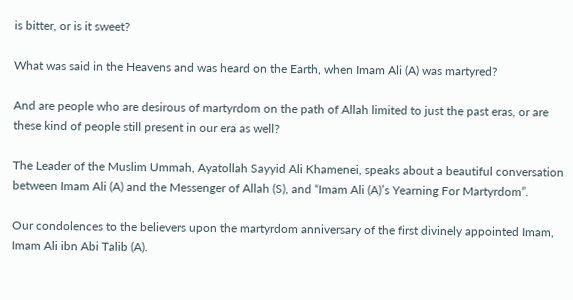is bitter, or is it sweet?

What was said in the Heavens and was heard on the Earth, when Imam Ali (A) was martyred?

And are people who are desirous of martyrdom on the path of Allah limited to just the past eras, or are these kind of people still present in our era as well?

The Leader of the Muslim Ummah, Ayatollah Sayyid Ali Khamenei, speaks about a beautiful conversation between Imam Ali (A) and the Messenger of Allah (S), and “Imam Ali (A)’s Yearning For Martyrdom”.

Our condolences to the believers upon the martyrdom anniversary of the first divinely appointed Imam, Imam Ali ibn Abi Talib (A).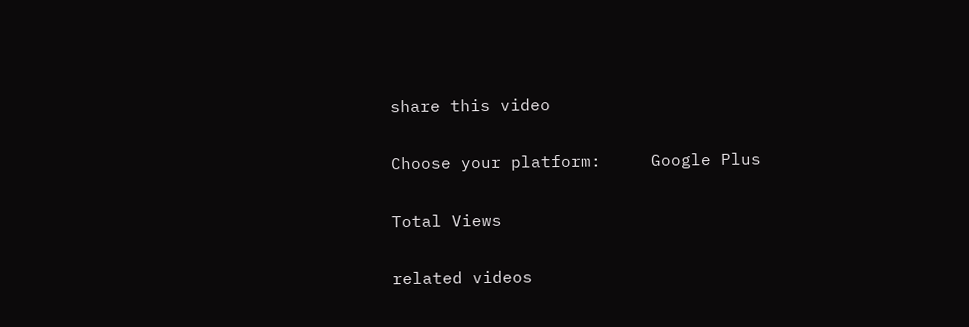share this video

Choose your platform:     Google Plus

Total Views

related videos